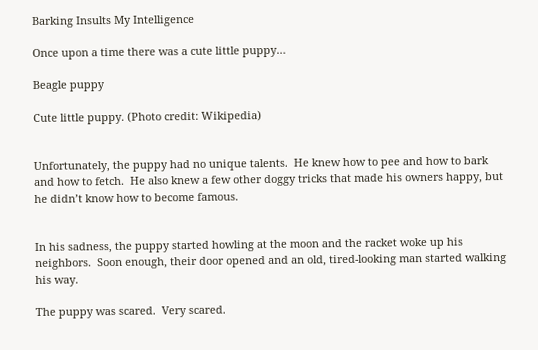Barking Insults My Intelligence

Once upon a time there was a cute little puppy…

Beagle puppy

Cute little puppy. (Photo credit: Wikipedia)


Unfortunately, the puppy had no unique talents.  He knew how to pee and how to bark and how to fetch.  He also knew a few other doggy tricks that made his owners happy, but he didn’t know how to become famous.


In his sadness, the puppy started howling at the moon and the racket woke up his neighbors.  Soon enough, their door opened and an old, tired-looking man started walking his way.

The puppy was scared.  Very scared.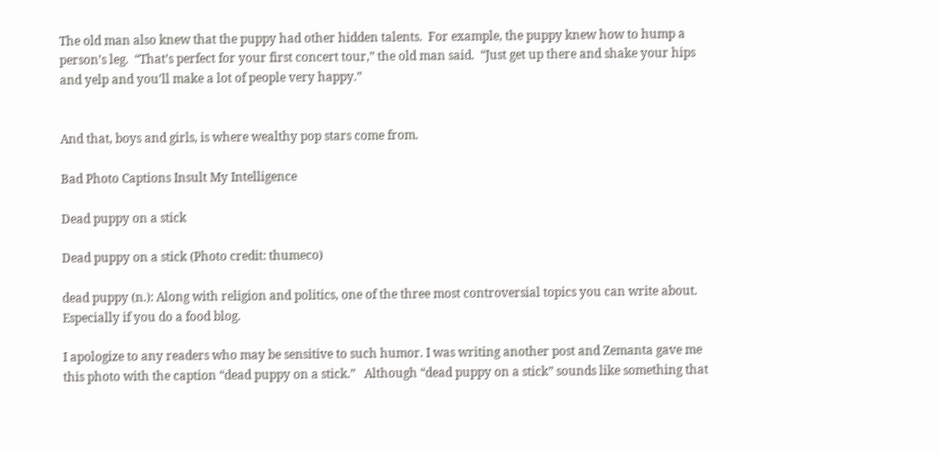The old man also knew that the puppy had other hidden talents.  For example, the puppy knew how to hump a person’s leg.  “That’s perfect for your first concert tour,” the old man said.  “Just get up there and shake your hips and yelp and you’ll make a lot of people very happy.”


And that, boys and girls, is where wealthy pop stars come from.

Bad Photo Captions Insult My Intelligence

Dead puppy on a stick

Dead puppy on a stick (Photo credit: thumeco)

dead puppy (n.): Along with religion and politics, one of the three most controversial topics you can write about.  Especially if you do a food blog.

I apologize to any readers who may be sensitive to such humor. I was writing another post and Zemanta gave me this photo with the caption “dead puppy on a stick.”   Although “dead puppy on a stick” sounds like something that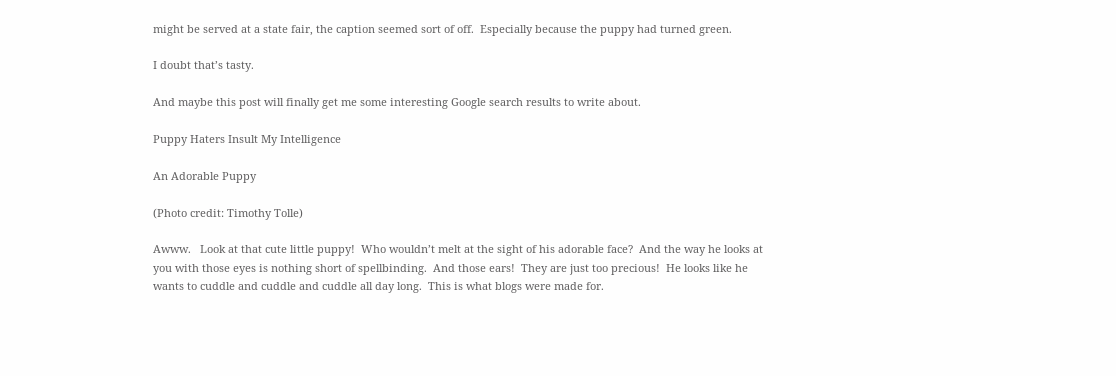might be served at a state fair, the caption seemed sort of off.  Especially because the puppy had turned green.

I doubt that’s tasty.

And maybe this post will finally get me some interesting Google search results to write about.

Puppy Haters Insult My Intelligence

An Adorable Puppy

(Photo credit: Timothy Tolle)

Awww.   Look at that cute little puppy!  Who wouldn’t melt at the sight of his adorable face?  And the way he looks at you with those eyes is nothing short of spellbinding.  And those ears!  They are just too precious!  He looks like he wants to cuddle and cuddle and cuddle all day long.  This is what blogs were made for.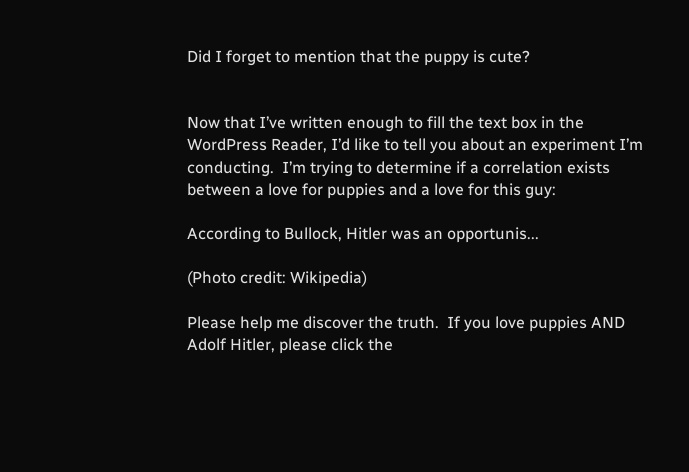Did I forget to mention that the puppy is cute?


Now that I’ve written enough to fill the text box in the WordPress Reader, I’d like to tell you about an experiment I’m conducting.  I’m trying to determine if a correlation exists between a love for puppies and a love for this guy:

According to Bullock, Hitler was an opportunis...

(Photo credit: Wikipedia)

Please help me discover the truth.  If you love puppies AND Adolf Hitler, please click the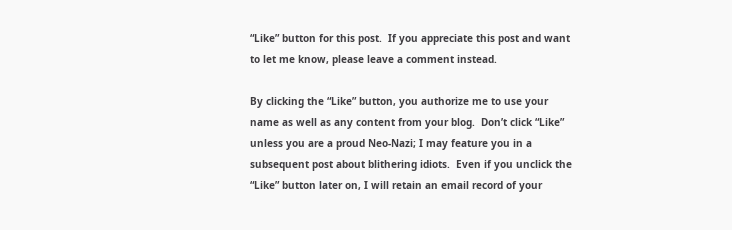“Like” button for this post.  If you appreciate this post and want to let me know, please leave a comment instead.

By clicking the “Like” button, you authorize me to use your name as well as any content from your blog.  Don’t click “Like” unless you are a proud Neo-Nazi; I may feature you in a subsequent post about blithering idiots.  Even if you unclick the “Like” button later on, I will retain an email record of your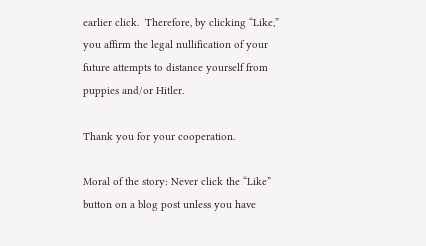earlier click.  Therefore, by clicking “Like,” you affirm the legal nullification of your future attempts to distance yourself from puppies and/or Hitler.

Thank you for your cooperation.

Moral of the story: Never click the “Like” button on a blog post unless you have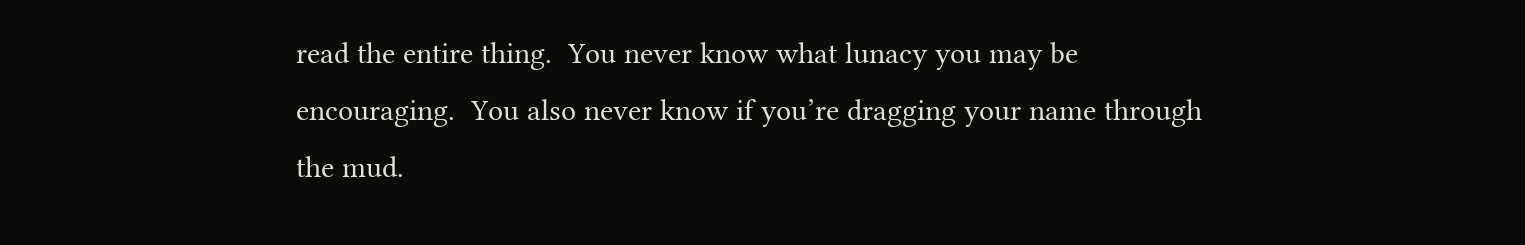read the entire thing.  You never know what lunacy you may be encouraging.  You also never know if you’re dragging your name through the mud.